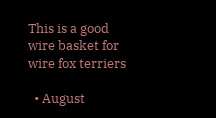This is a good wire basket for wire fox terriers

  • August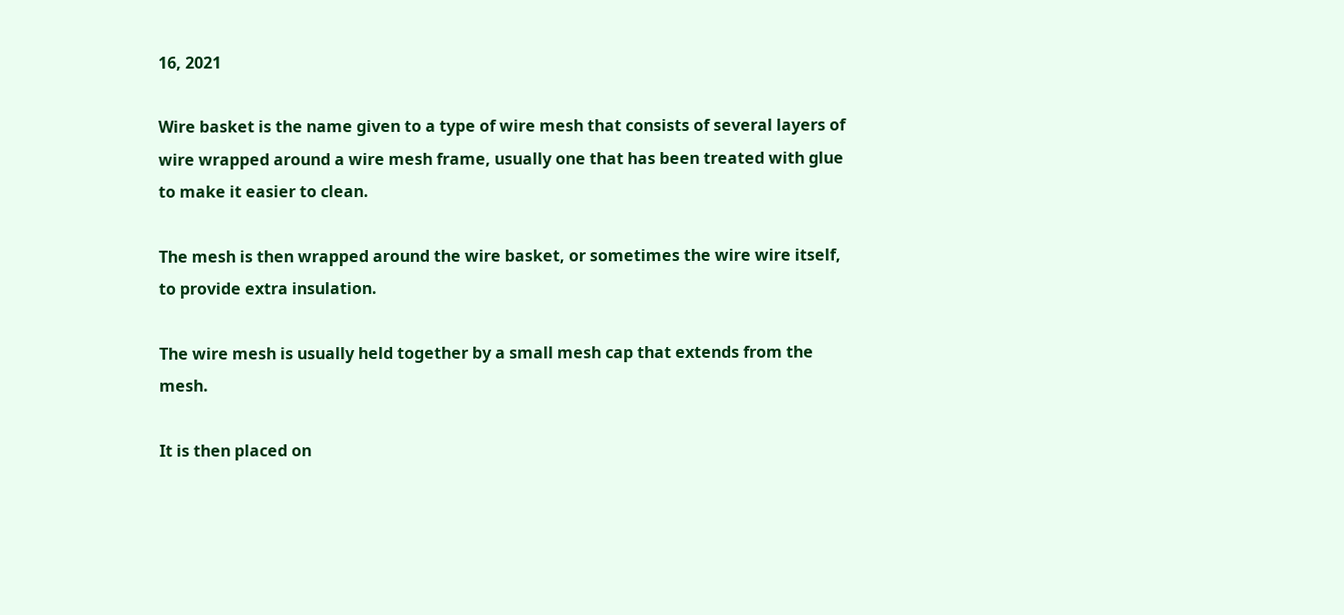16, 2021

Wire basket is the name given to a type of wire mesh that consists of several layers of wire wrapped around a wire mesh frame, usually one that has been treated with glue to make it easier to clean.

The mesh is then wrapped around the wire basket, or sometimes the wire wire itself, to provide extra insulation.

The wire mesh is usually held together by a small mesh cap that extends from the mesh.

It is then placed on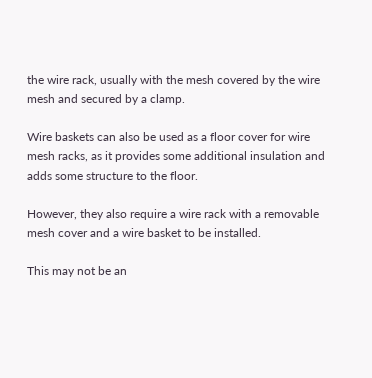the wire rack, usually with the mesh covered by the wire mesh and secured by a clamp.

Wire baskets can also be used as a floor cover for wire mesh racks, as it provides some additional insulation and adds some structure to the floor.

However, they also require a wire rack with a removable mesh cover and a wire basket to be installed.

This may not be an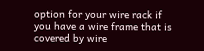option for your wire rack if you have a wire frame that is covered by wire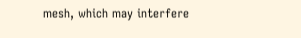mesh, which may interfere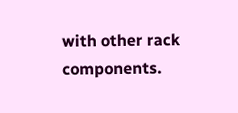with other rack components.